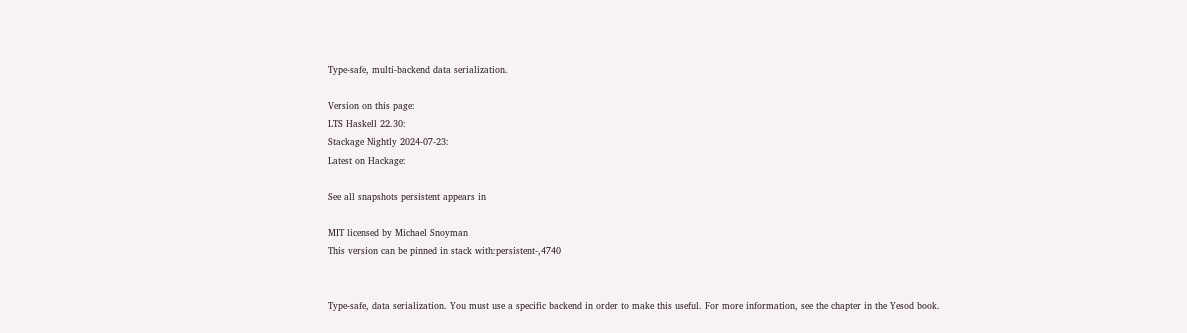Type-safe, multi-backend data serialization.

Version on this page:
LTS Haskell 22.30:
Stackage Nightly 2024-07-23:
Latest on Hackage:

See all snapshots persistent appears in

MIT licensed by Michael Snoyman
This version can be pinned in stack with:persistent-,4740


Type-safe, data serialization. You must use a specific backend in order to make this useful. For more information, see the chapter in the Yesod book.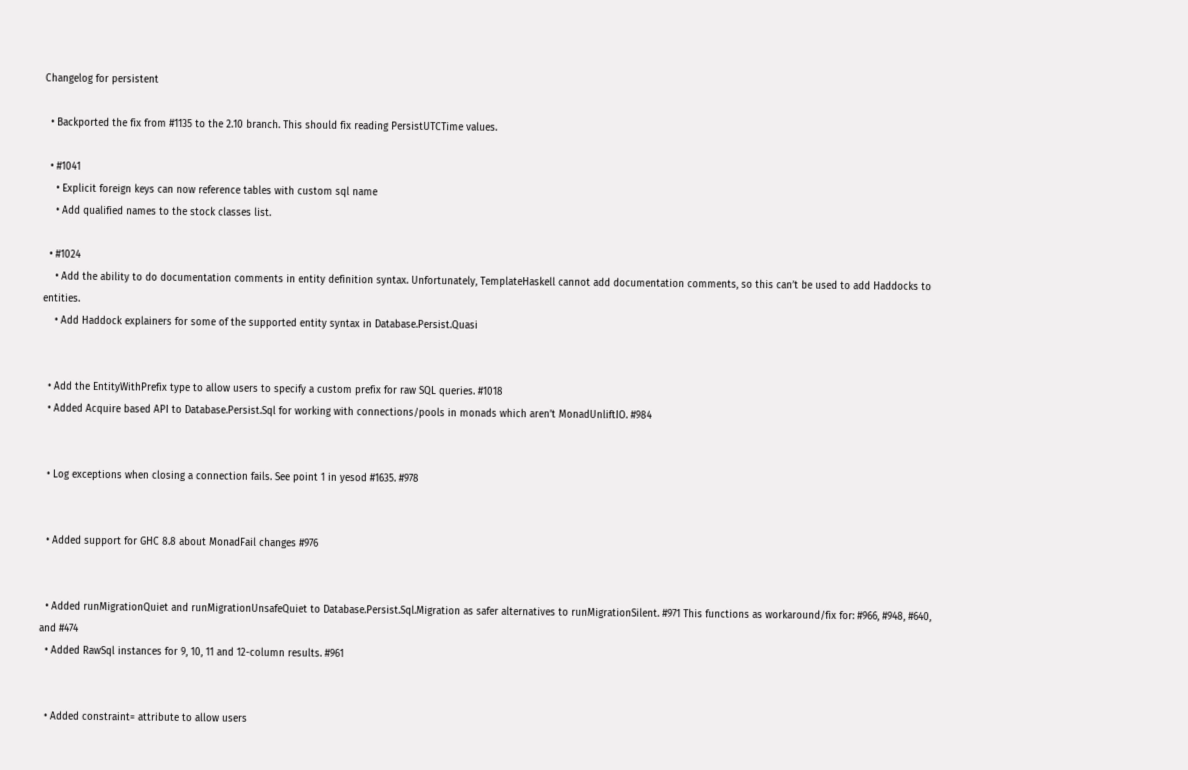Changelog for persistent

  • Backported the fix from #1135 to the 2.10 branch. This should fix reading PersistUTCTime values.

  • #1041
    • Explicit foreign keys can now reference tables with custom sql name
    • Add qualified names to the stock classes list.

  • #1024
    • Add the ability to do documentation comments in entity definition syntax. Unfortunately, TemplateHaskell cannot add documentation comments, so this can’t be used to add Haddocks to entities.
    • Add Haddock explainers for some of the supported entity syntax in Database.Persist.Quasi


  • Add the EntityWithPrefix type to allow users to specify a custom prefix for raw SQL queries. #1018
  • Added Acquire based API to Database.Persist.Sql for working with connections/pools in monads which aren’t MonadUnliftIO. #984


  • Log exceptions when closing a connection fails. See point 1 in yesod #1635. #978


  • Added support for GHC 8.8 about MonadFail changes #976


  • Added runMigrationQuiet and runMigrationUnsafeQuiet to Database.Persist.Sql.Migration as safer alternatives to runMigrationSilent. #971 This functions as workaround/fix for: #966, #948, #640, and #474
  • Added RawSql instances for 9, 10, 11 and 12-column results. #961


  • Added constraint= attribute to allow users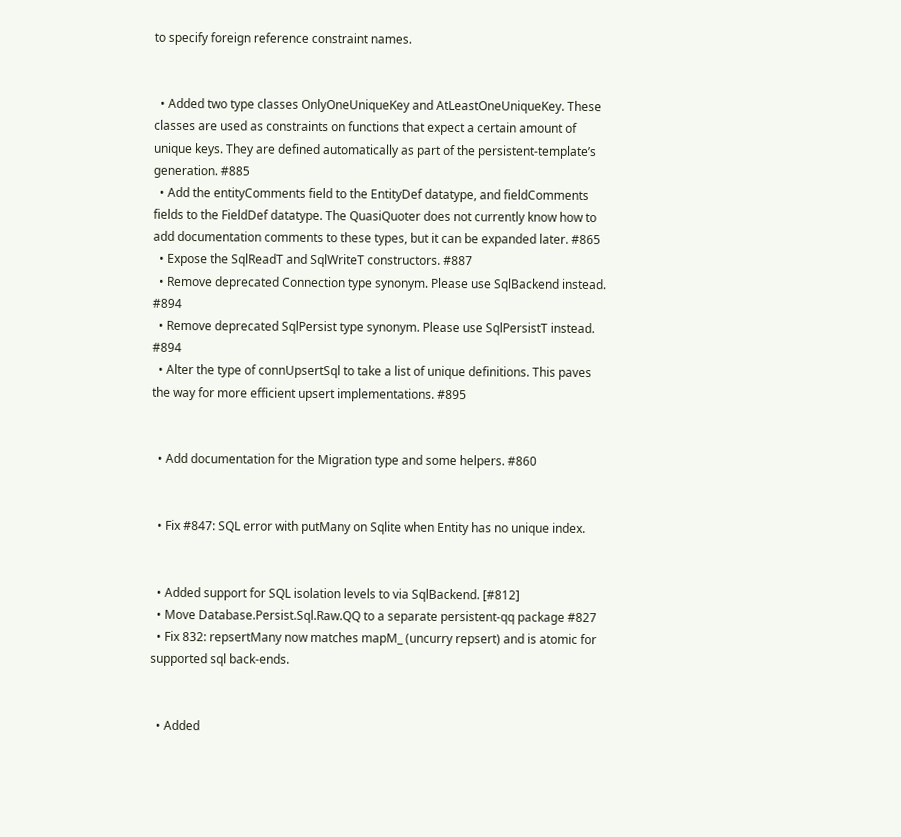to specify foreign reference constraint names.


  • Added two type classes OnlyOneUniqueKey and AtLeastOneUniqueKey. These classes are used as constraints on functions that expect a certain amount of unique keys. They are defined automatically as part of the persistent-template’s generation. #885
  • Add the entityComments field to the EntityDef datatype, and fieldComments fields to the FieldDef datatype. The QuasiQuoter does not currently know how to add documentation comments to these types, but it can be expanded later. #865
  • Expose the SqlReadT and SqlWriteT constructors. #887
  • Remove deprecated Connection type synonym. Please use SqlBackend instead. #894
  • Remove deprecated SqlPersist type synonym. Please use SqlPersistT instead. #894
  • Alter the type of connUpsertSql to take a list of unique definitions. This paves the way for more efficient upsert implementations. #895


  • Add documentation for the Migration type and some helpers. #860


  • Fix #847: SQL error with putMany on Sqlite when Entity has no unique index.


  • Added support for SQL isolation levels to via SqlBackend. [#812]
  • Move Database.Persist.Sql.Raw.QQ to a separate persistent-qq package #827
  • Fix 832: repsertMany now matches mapM_ (uncurry repsert) and is atomic for supported sql back-ends.


  • Added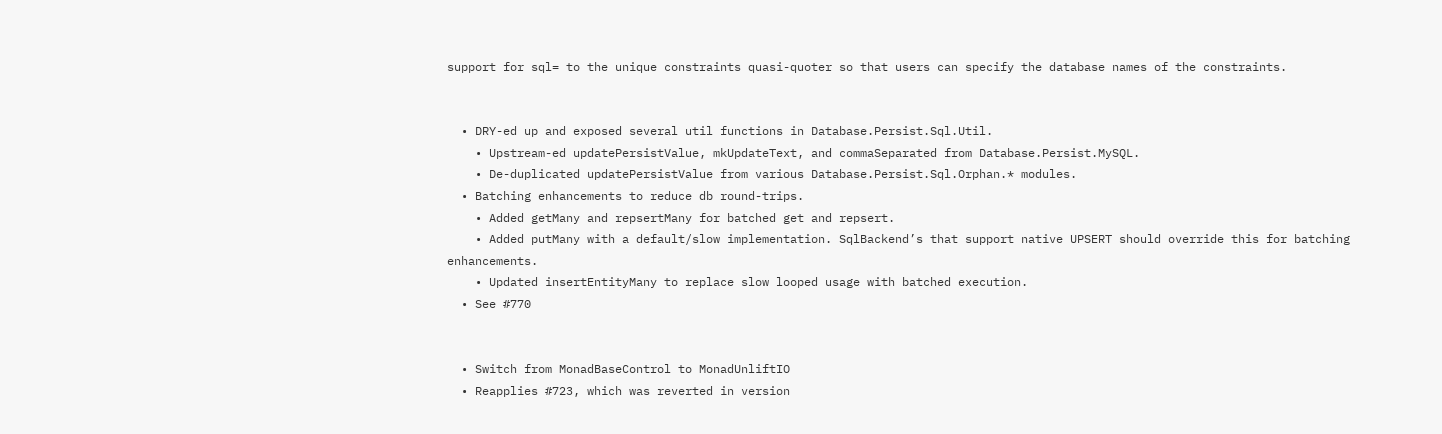support for sql= to the unique constraints quasi-quoter so that users can specify the database names of the constraints.


  • DRY-ed up and exposed several util functions in Database.Persist.Sql.Util.
    • Upstream-ed updatePersistValue, mkUpdateText, and commaSeparated from Database.Persist.MySQL.
    • De-duplicated updatePersistValue from various Database.Persist.Sql.Orphan.* modules.
  • Batching enhancements to reduce db round-trips.
    • Added getMany and repsertMany for batched get and repsert.
    • Added putMany with a default/slow implementation. SqlBackend’s that support native UPSERT should override this for batching enhancements.
    • Updated insertEntityMany to replace slow looped usage with batched execution.
  • See #770


  • Switch from MonadBaseControl to MonadUnliftIO
  • Reapplies #723, which was reverted in version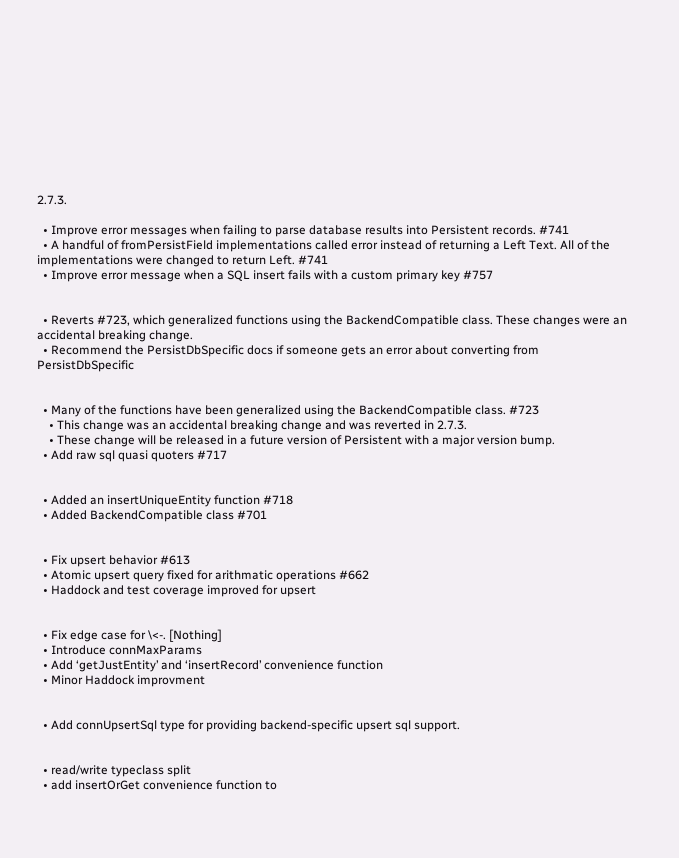2.7.3.

  • Improve error messages when failing to parse database results into Persistent records. #741
  • A handful of fromPersistField implementations called error instead of returning a Left Text. All of the implementations were changed to return Left. #741
  • Improve error message when a SQL insert fails with a custom primary key #757


  • Reverts #723, which generalized functions using the BackendCompatible class. These changes were an accidental breaking change.
  • Recommend the PersistDbSpecific docs if someone gets an error about converting from PersistDbSpecific


  • Many of the functions have been generalized using the BackendCompatible class. #723
    • This change was an accidental breaking change and was reverted in 2.7.3.
    • These change will be released in a future version of Persistent with a major version bump.
  • Add raw sql quasi quoters #717


  • Added an insertUniqueEntity function #718
  • Added BackendCompatible class #701


  • Fix upsert behavior #613
  • Atomic upsert query fixed for arithmatic operations #662
  • Haddock and test coverage improved for upsert


  • Fix edge case for \<-. [Nothing]
  • Introduce connMaxParams
  • Add ‘getJustEntity’ and ‘insertRecord’ convenience function
  • Minor Haddock improvment


  • Add connUpsertSql type for providing backend-specific upsert sql support.


  • read/write typeclass split
  • add insertOrGet convenience function to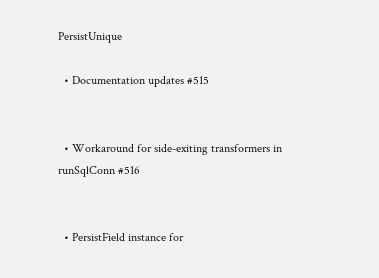PersistUnique

  • Documentation updates #515


  • Workaround for side-exiting transformers in runSqlConn #516


  • PersistField instance for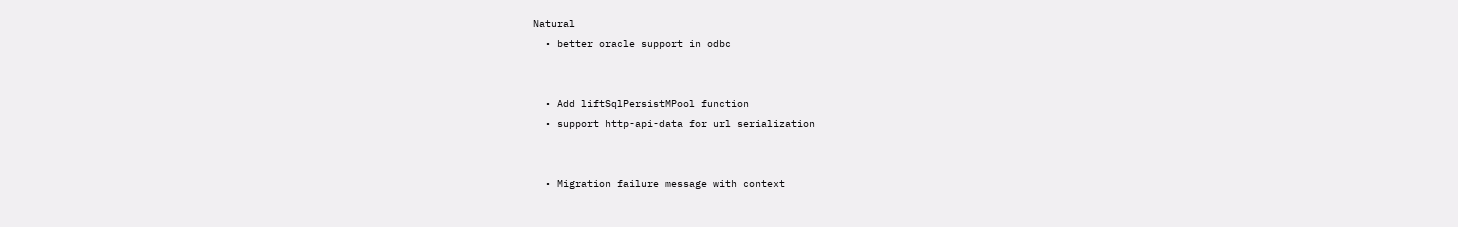Natural
  • better oracle support in odbc


  • Add liftSqlPersistMPool function
  • support http-api-data for url serialization


  • Migration failure message with context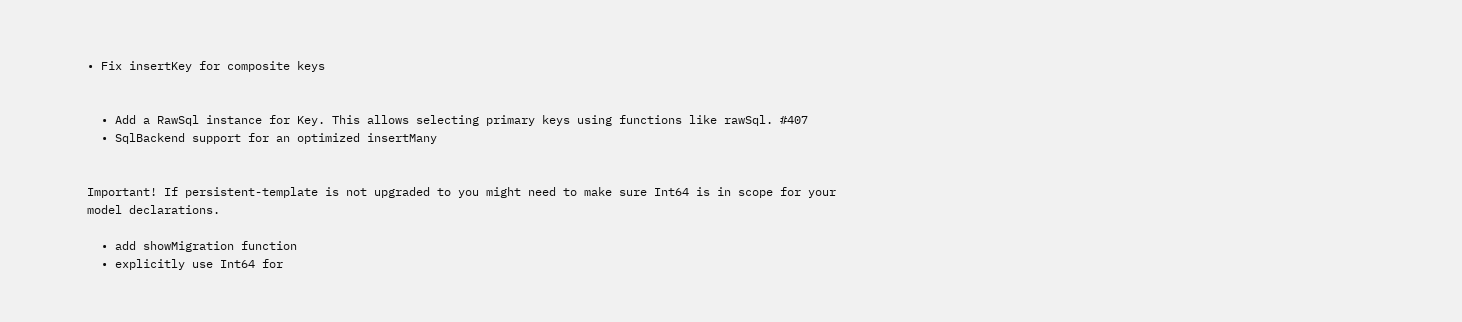• Fix insertKey for composite keys


  • Add a RawSql instance for Key. This allows selecting primary keys using functions like rawSql. #407
  • SqlBackend support for an optimized insertMany


Important! If persistent-template is not upgraded to you might need to make sure Int64 is in scope for your model declarations.

  • add showMigration function
  • explicitly use Int64 for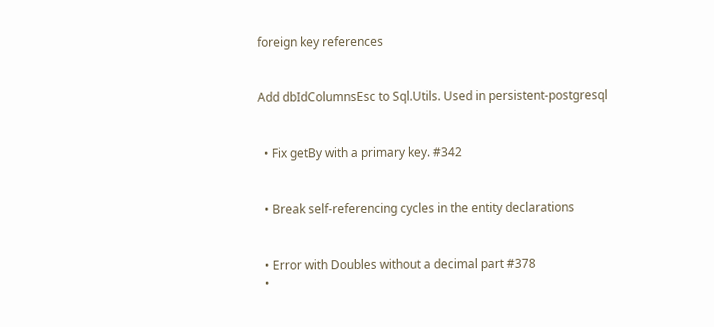foreign key references


Add dbIdColumnsEsc to Sql.Utils. Used in persistent-postgresql


  • Fix getBy with a primary key. #342


  • Break self-referencing cycles in the entity declarations


  • Error with Doubles without a decimal part #378
  •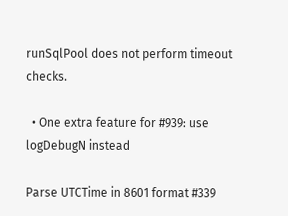runSqlPool does not perform timeout checks.

  • One extra feature for #939: use logDebugN instead

Parse UTCTime in 8601 format #339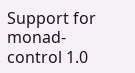Support for monad-control 1.0